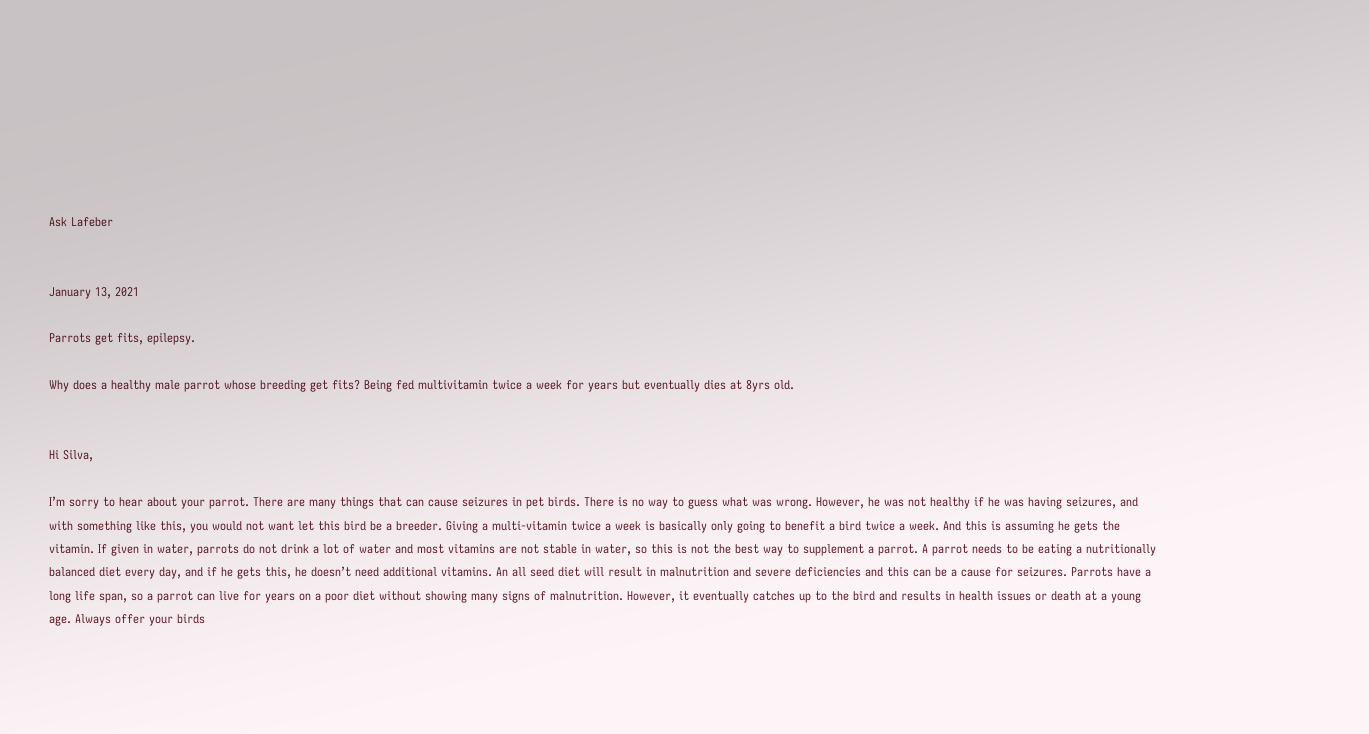Ask Lafeber


January 13, 2021

Parrots get fits, epilepsy.

Why does a healthy male parrot whose breeding get fits? Being fed multivitamin twice a week for years but eventually dies at 8yrs old.


Hi Silva,

I’m sorry to hear about your parrot. There are many things that can cause seizures in pet birds. There is no way to guess what was wrong. However, he was not healthy if he was having seizures, and with something like this, you would not want let this bird be a breeder. Giving a multi-vitamin twice a week is basically only going to benefit a bird twice a week. And this is assuming he gets the vitamin. If given in water, parrots do not drink a lot of water and most vitamins are not stable in water, so this is not the best way to supplement a parrot. A parrot needs to be eating a nutritionally balanced diet every day, and if he gets this, he doesn’t need additional vitamins. An all seed diet will result in malnutrition and severe deficiencies and this can be a cause for seizures. Parrots have a long life span, so a parrot can live for years on a poor diet without showing many signs of malnutrition. However, it eventually catches up to the bird and results in health issues or death at a young age. Always offer your birds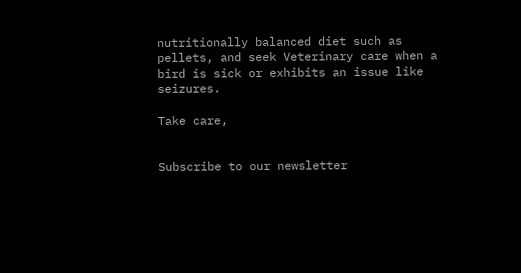nutritionally balanced diet such as pellets, and seek Veterinary care when a bird is sick or exhibits an issue like seizures.

Take care,


Subscribe to our newsletter